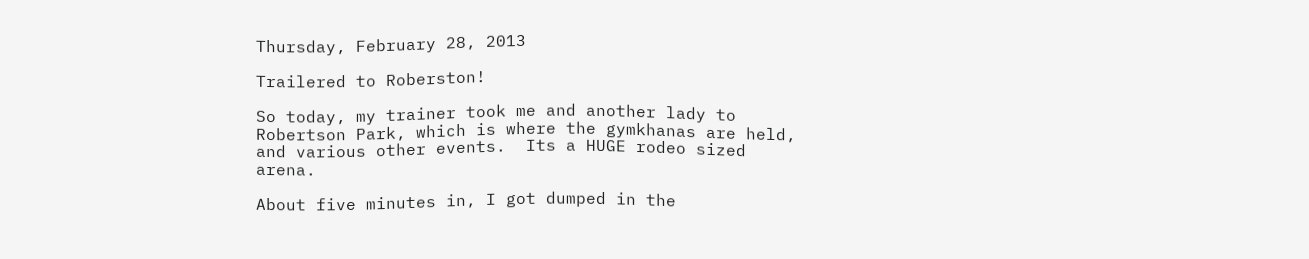Thursday, February 28, 2013

Trailered to Roberston!

So today, my trainer took me and another lady to Robertson Park, which is where the gymkhanas are held, and various other events.  Its a HUGE rodeo sized arena.

About five minutes in, I got dumped in the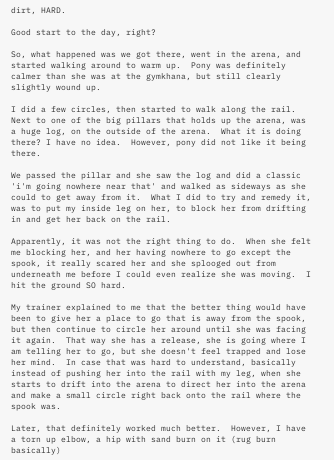dirt, HARD.

Good start to the day, right?

So, what happened was we got there, went in the arena, and started walking around to warm up.  Pony was definitely calmer than she was at the gymkhana, but still clearly slightly wound up.

I did a few circles, then started to walk along the rail.  Next to one of the big pillars that holds up the arena, was a huge log, on the outside of the arena.  What it is doing there? I have no idea.  However, pony did not like it being there.

We passed the pillar and she saw the log and did a classic 'i'm going nowhere near that' and walked as sideways as she could to get away from it.  What I did to try and remedy it, was to put my inside leg on her, to block her from drifting in and get her back on the rail.

Apparently, it was not the right thing to do.  When she felt me blocking her, and her having nowhere to go except the spook, it really scared her and she splooged out from underneath me before I could even realize she was moving.  I hit the ground SO hard.

My trainer explained to me that the better thing would have been to give her a place to go that is away from the spook, but then continue to circle her around until she was facing it again.  That way she has a release, she is going where I am telling her to go, but she doesn't feel trapped and lose her mind.  In case that was hard to understand, basically instead of pushing her into the rail with my leg, when she starts to drift into the arena to direct her into the arena and make a small circle right back onto the rail where the spook was.

Later, that definitely worked much better.  However, I have a torn up elbow, a hip with sand burn on it (rug burn basically)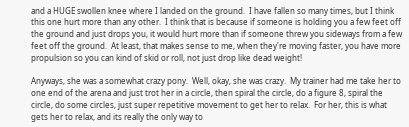and a HUGE swollen knee where I landed on the ground.  I have fallen so many times, but I think this one hurt more than any other.  I think that is because if someone is holding you a few feet off the ground and just drops you, it would hurt more than if someone threw you sideways from a few feet off the ground.  At least, that makes sense to me, when they're moving faster, you have more propulsion so you can kind of skid or roll, not just drop like dead weight!

Anyways, she was a somewhat crazy pony.  Well, okay, she was crazy.  My trainer had me take her to one end of the arena and just trot her in a circle, then spiral the circle, do a figure 8, spiral the circle, do some circles, just super repetitive movement to get her to relax.  For her, this is what gets her to relax, and its really the only way to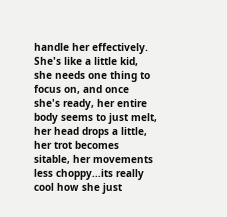handle her effectively.  She's like a little kid, she needs one thing to focus on, and once she's ready, her entire body seems to just melt, her head drops a little, her trot becomes sitable, her movements less choppy...its really cool how she just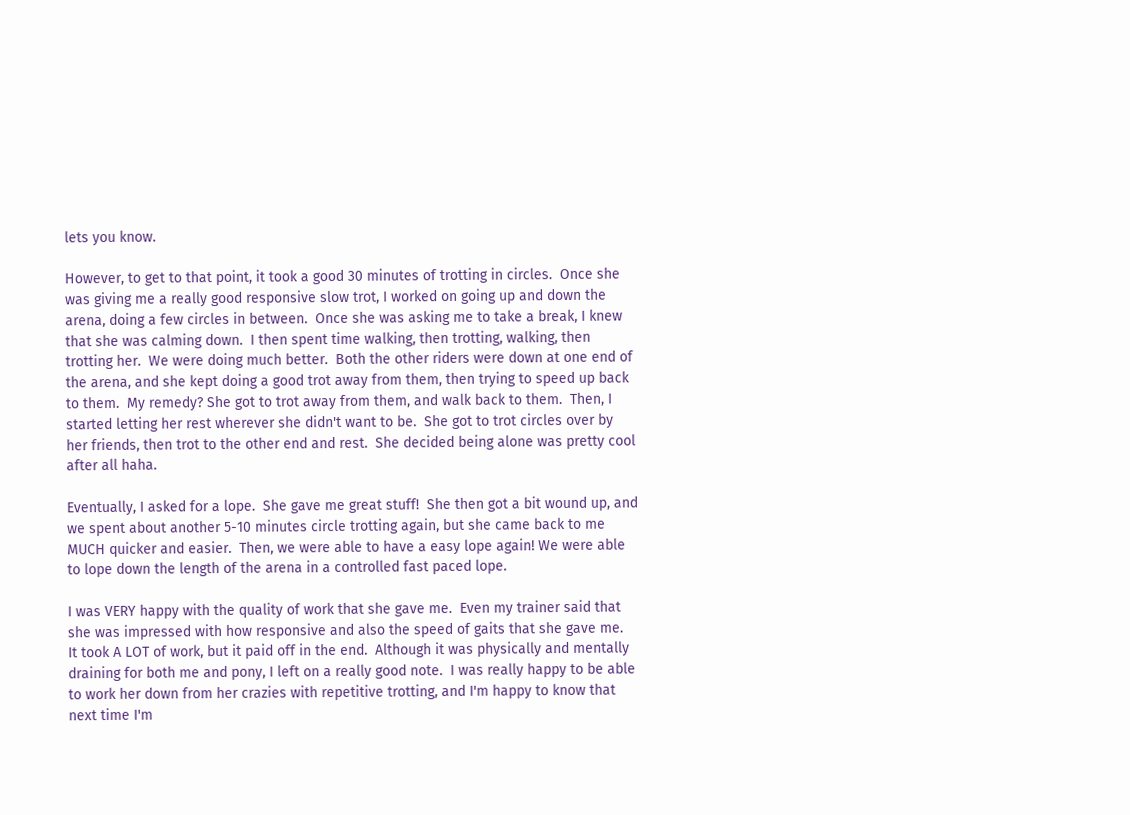lets you know.

However, to get to that point, it took a good 30 minutes of trotting in circles.  Once she was giving me a really good responsive slow trot, I worked on going up and down the arena, doing a few circles in between.  Once she was asking me to take a break, I knew that she was calming down.  I then spent time walking, then trotting, walking, then trotting her.  We were doing much better.  Both the other riders were down at one end of the arena, and she kept doing a good trot away from them, then trying to speed up back to them.  My remedy? She got to trot away from them, and walk back to them.  Then, I started letting her rest wherever she didn't want to be.  She got to trot circles over by her friends, then trot to the other end and rest.  She decided being alone was pretty cool after all haha.

Eventually, I asked for a lope.  She gave me great stuff!  She then got a bit wound up, and we spent about another 5-10 minutes circle trotting again, but she came back to me MUCH quicker and easier.  Then, we were able to have a easy lope again! We were able to lope down the length of the arena in a controlled fast paced lope.

I was VERY happy with the quality of work that she gave me.  Even my trainer said that she was impressed with how responsive and also the speed of gaits that she gave me.  It took A LOT of work, but it paid off in the end.  Although it was physically and mentally draining for both me and pony, I left on a really good note.  I was really happy to be able to work her down from her crazies with repetitive trotting, and I'm happy to know that next time I'm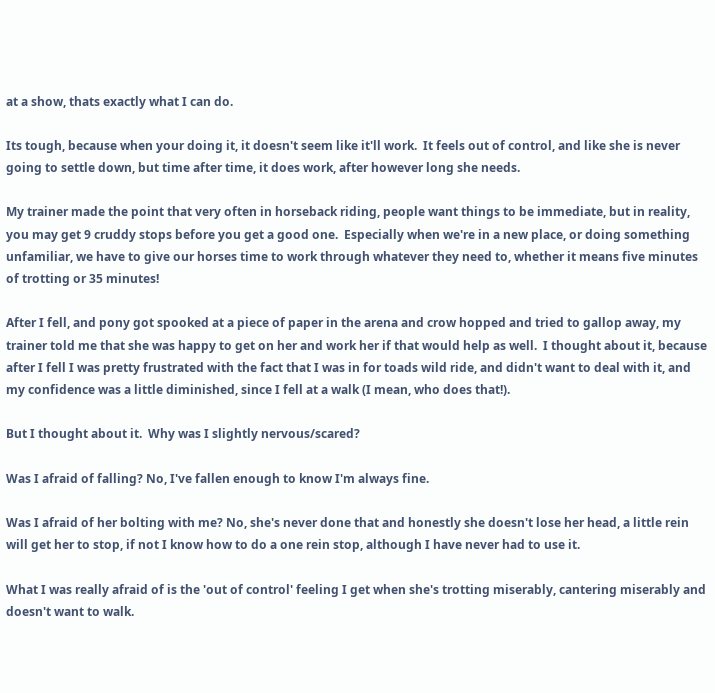at a show, thats exactly what I can do.

Its tough, because when your doing it, it doesn't seem like it'll work.  It feels out of control, and like she is never going to settle down, but time after time, it does work, after however long she needs.

My trainer made the point that very often in horseback riding, people want things to be immediate, but in reality, you may get 9 cruddy stops before you get a good one.  Especially when we're in a new place, or doing something unfamiliar, we have to give our horses time to work through whatever they need to, whether it means five minutes of trotting or 35 minutes!

After I fell, and pony got spooked at a piece of paper in the arena and crow hopped and tried to gallop away, my trainer told me that she was happy to get on her and work her if that would help as well.  I thought about it, because after I fell I was pretty frustrated with the fact that I was in for toads wild ride, and didn't want to deal with it, and my confidence was a little diminished, since I fell at a walk (I mean, who does that!).

But I thought about it.  Why was I slightly nervous/scared?

Was I afraid of falling? No, I've fallen enough to know I'm always fine.

Was I afraid of her bolting with me? No, she's never done that and honestly she doesn't lose her head, a little rein will get her to stop, if not I know how to do a one rein stop, although I have never had to use it.

What I was really afraid of is the 'out of control' feeling I get when she's trotting miserably, cantering miserably and doesn't want to walk.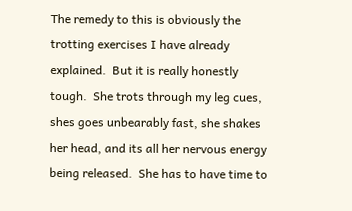The remedy to this is obviously the trotting exercises I have already explained.  But it is really honestly tough.  She trots through my leg cues, shes goes unbearably fast, she shakes her head, and its all her nervous energy being released.  She has to have time to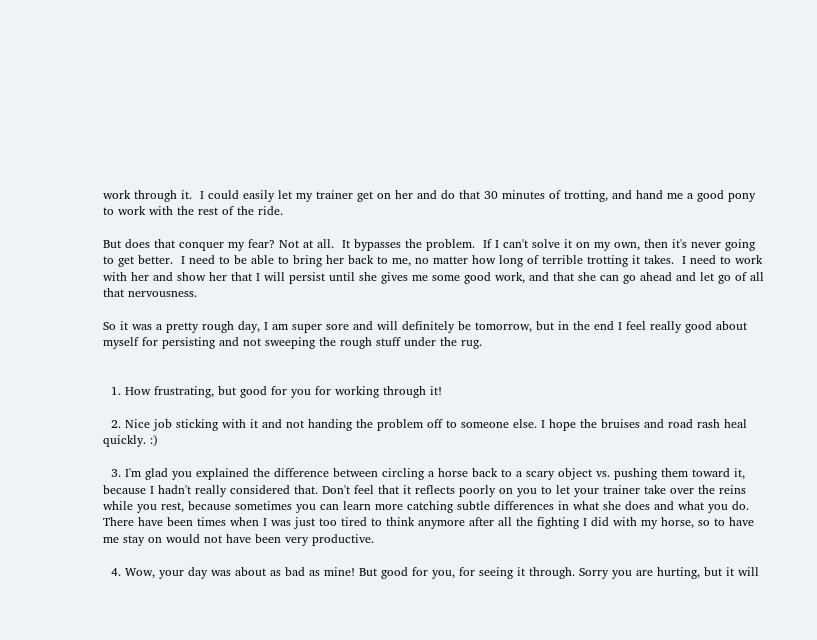work through it.  I could easily let my trainer get on her and do that 30 minutes of trotting, and hand me a good pony to work with the rest of the ride.

But does that conquer my fear? Not at all.  It bypasses the problem.  If I can't solve it on my own, then it's never going to get better.  I need to be able to bring her back to me, no matter how long of terrible trotting it takes.  I need to work with her and show her that I will persist until she gives me some good work, and that she can go ahead and let go of all that nervousness.

So it was a pretty rough day, I am super sore and will definitely be tomorrow, but in the end I feel really good about myself for persisting and not sweeping the rough stuff under the rug.


  1. How frustrating, but good for you for working through it!

  2. Nice job sticking with it and not handing the problem off to someone else. I hope the bruises and road rash heal quickly. :)

  3. I'm glad you explained the difference between circling a horse back to a scary object vs. pushing them toward it, because I hadn't really considered that. Don't feel that it reflects poorly on you to let your trainer take over the reins while you rest, because sometimes you can learn more catching subtle differences in what she does and what you do. There have been times when I was just too tired to think anymore after all the fighting I did with my horse, so to have me stay on would not have been very productive.

  4. Wow, your day was about as bad as mine! But good for you, for seeing it through. Sorry you are hurting, but it will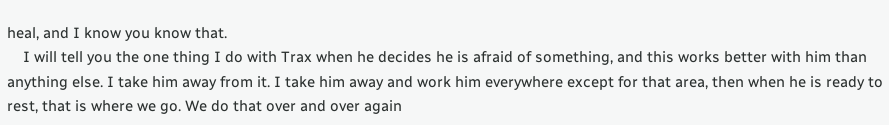heal, and I know you know that.
    I will tell you the one thing I do with Trax when he decides he is afraid of something, and this works better with him than anything else. I take him away from it. I take him away and work him everywhere except for that area, then when he is ready to rest, that is where we go. We do that over and over again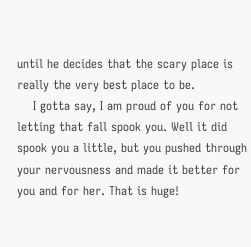until he decides that the scary place is really the very best place to be.
    I gotta say, I am proud of you for not letting that fall spook you. Well it did spook you a little, but you pushed through your nervousness and made it better for you and for her. That is huge!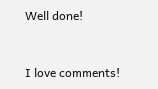Well done!


I love comments!